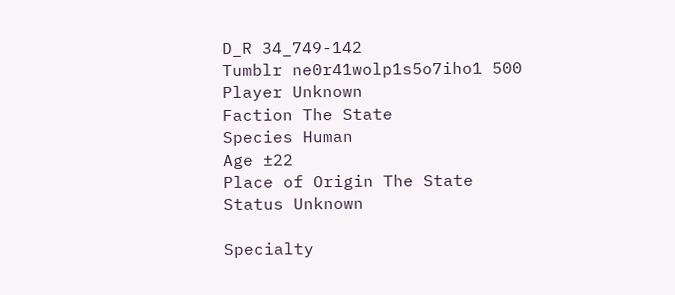D_R 34_749-142
Tumblr ne0r41wolp1s5o7iho1 500
Player Unknown
Faction The State
Species Human
Age ±22
Place of Origin The State
Status Unknown

Specialty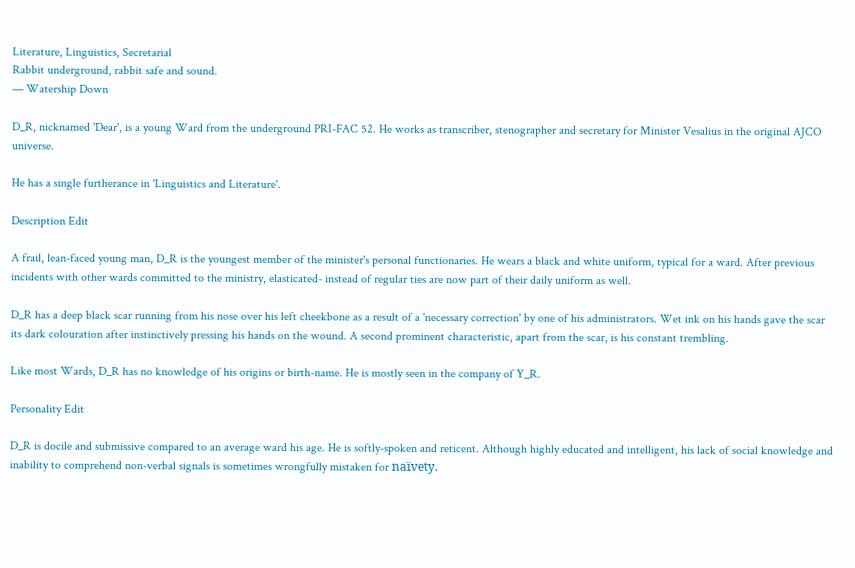Literature, Linguistics, Secretarial
Rabbit underground, rabbit safe and sound.
— Watership Down

D_R, nicknamed 'Dear', is a young Ward from the underground PRI-FAC 52. He works as transcriber, stenographer and secretary for Minister Vesalius in the original AJCO universe.

He has a single furtherance in 'Linguistics and Literature'.

Description Edit

A frail, lean-faced young man, D_R is the youngest member of the minister's personal functionaries. He wears a black and white uniform, typical for a ward. After previous incidents with other wards committed to the ministry, elasticated- instead of regular ties are now part of their daily uniform as well.

D_R has a deep black scar running from his nose over his left cheekbone as a result of a 'necessary correction' by one of his administrators. Wet ink on his hands gave the scar its dark colouration after instinctively pressing his hands on the wound. A second prominent characteristic, apart from the scar, is his constant trembling.

Like most Wards, D_R has no knowledge of his origins or birth-name. He is mostly seen in the company of Y_R.

Personality Edit

D_R is docile and submissive compared to an average ward his age. He is softly-spoken and reticent. Although highly educated and intelligent, his lack of social knowledge and inability to comprehend non-verbal signals is sometimes wrongfully mistaken for naïvety.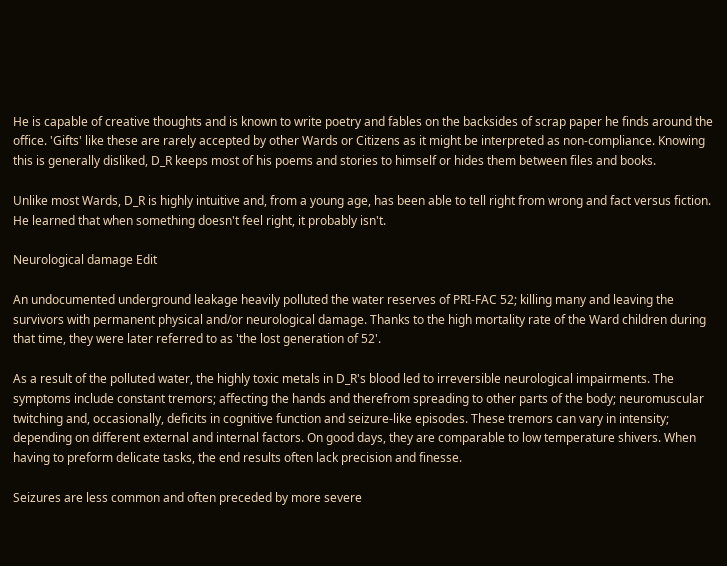He is capable of creative thoughts and is known to write poetry and fables on the backsides of scrap paper he finds around the office. 'Gifts' like these are rarely accepted by other Wards or Citizens as it might be interpreted as non-compliance. Knowing this is generally disliked, D_R keeps most of his poems and stories to himself or hides them between files and books.

Unlike most Wards, D_R is highly intuitive and, from a young age, has been able to tell right from wrong and fact versus fiction. He learned that when something doesn't feel right, it probably isn't.

Neurological damage Edit

An undocumented underground leakage heavily polluted the water reserves of PRI-FAC 52; killing many and leaving the survivors with permanent physical and/or neurological damage. Thanks to the high mortality rate of the Ward children during that time, they were later referred to as 'the lost generation of 52'.

As a result of the polluted water, the highly toxic metals in D_R's blood led to irreversible neurological impairments. The symptoms include constant tremors; affecting the hands and therefrom spreading to other parts of the body; neuromuscular twitching and, occasionally, deficits in cognitive function and seizure-like episodes. These tremors can vary in intensity; depending on different external and internal factors. On good days, they are comparable to low temperature shivers. When having to preform delicate tasks, the end results often lack precision and finesse.

Seizures are less common and often preceded by more severe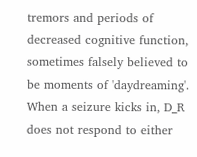tremors and periods of decreased cognitive function, sometimes falsely believed to be moments of 'daydreaming'. When a seizure kicks in, D_R does not respond to either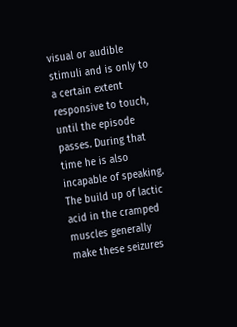visual or audible stimuli and is only to a certain extent responsive to touch, until the episode passes. During that time he is also incapable of speaking. The build up of lactic acid in the cramped muscles generally make these seizures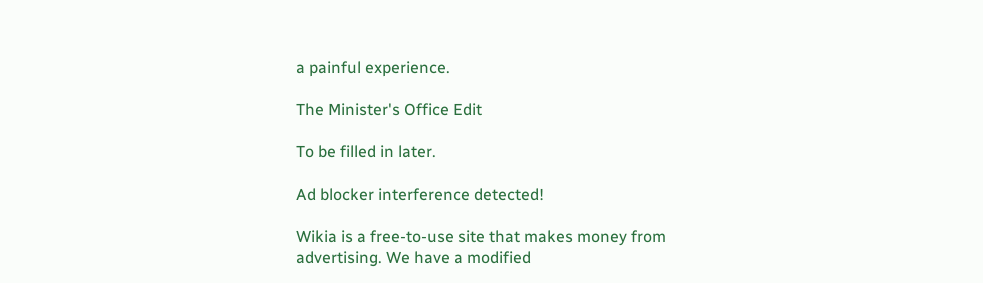a painful experience.

The Minister's Office Edit

To be filled in later.

Ad blocker interference detected!

Wikia is a free-to-use site that makes money from advertising. We have a modified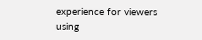experience for viewers using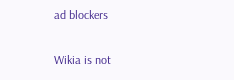ad blockers

Wikia is not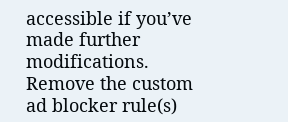accessible if you’ve made further modifications. Remove the custom ad blocker rule(s)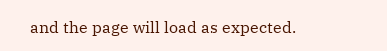and the page will load as expected.